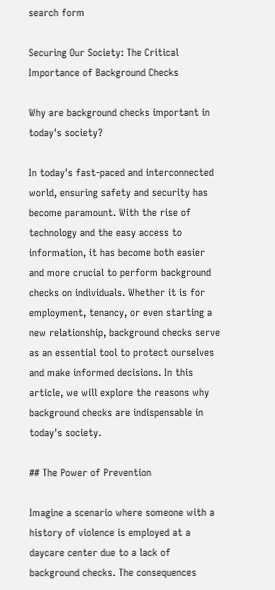search form

Securing Our Society: The Critical Importance of Background Checks

Why are background checks important in today's society?

In today's fast-paced and interconnected world, ensuring safety and security has become paramount. With the rise of technology and the easy access to information, it has become both easier and more crucial to perform background checks on individuals. Whether it is for employment, tenancy, or even starting a new relationship, background checks serve as an essential tool to protect ourselves and make informed decisions. In this article, we will explore the reasons why background checks are indispensable in today's society.

## The Power of Prevention

Imagine a scenario where someone with a history of violence is employed at a daycare center due to a lack of background checks. The consequences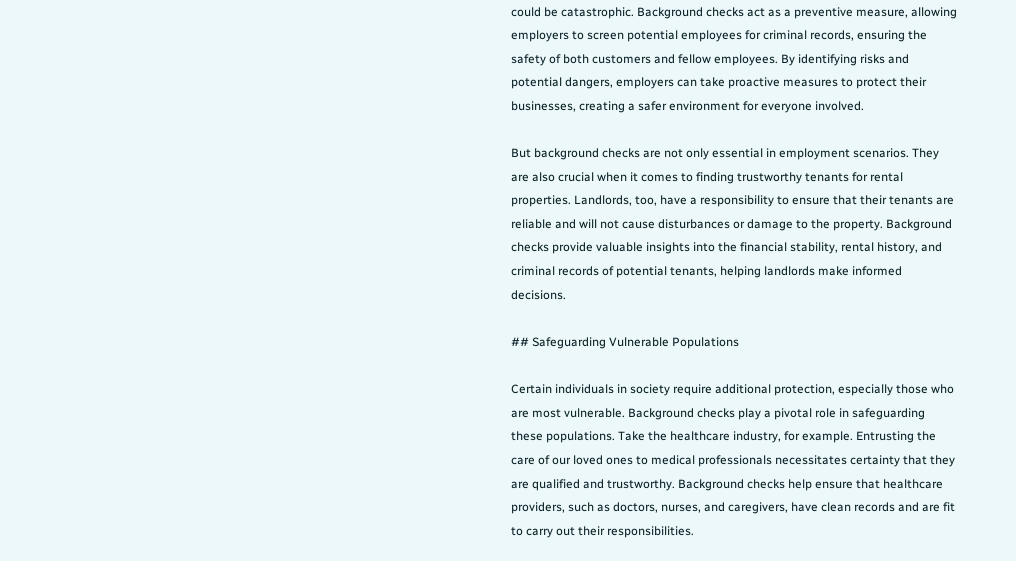could be catastrophic. Background checks act as a preventive measure, allowing employers to screen potential employees for criminal records, ensuring the safety of both customers and fellow employees. By identifying risks and potential dangers, employers can take proactive measures to protect their businesses, creating a safer environment for everyone involved.

But background checks are not only essential in employment scenarios. They are also crucial when it comes to finding trustworthy tenants for rental properties. Landlords, too, have a responsibility to ensure that their tenants are reliable and will not cause disturbances or damage to the property. Background checks provide valuable insights into the financial stability, rental history, and criminal records of potential tenants, helping landlords make informed decisions.

## Safeguarding Vulnerable Populations

Certain individuals in society require additional protection, especially those who are most vulnerable. Background checks play a pivotal role in safeguarding these populations. Take the healthcare industry, for example. Entrusting the care of our loved ones to medical professionals necessitates certainty that they are qualified and trustworthy. Background checks help ensure that healthcare providers, such as doctors, nurses, and caregivers, have clean records and are fit to carry out their responsibilities.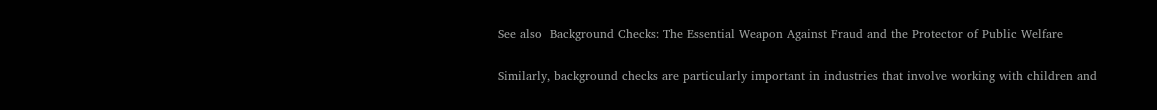See also  Background Checks: The Essential Weapon Against Fraud and the Protector of Public Welfare

Similarly, background checks are particularly important in industries that involve working with children and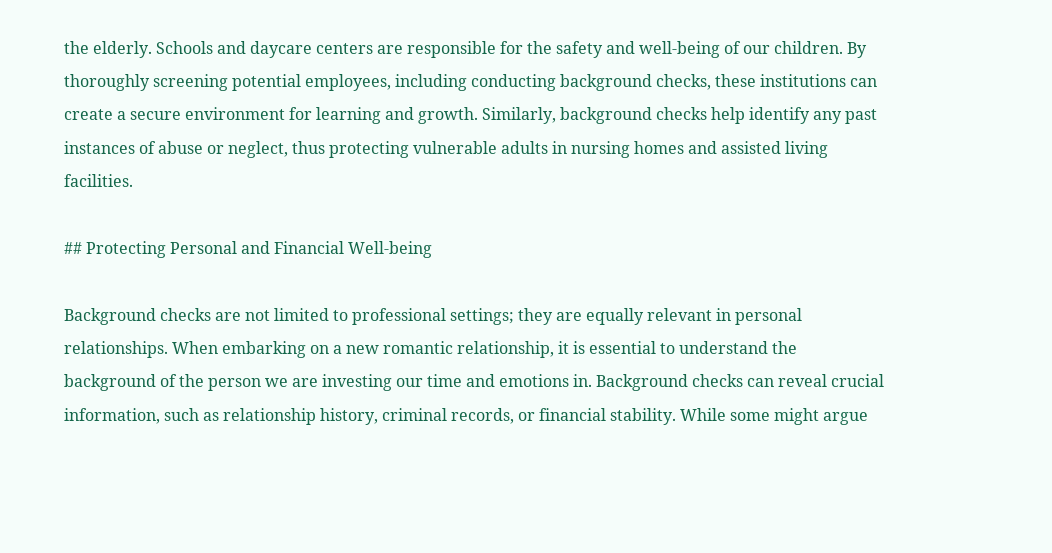the elderly. Schools and daycare centers are responsible for the safety and well-being of our children. By thoroughly screening potential employees, including conducting background checks, these institutions can create a secure environment for learning and growth. Similarly, background checks help identify any past instances of abuse or neglect, thus protecting vulnerable adults in nursing homes and assisted living facilities.

## Protecting Personal and Financial Well-being

Background checks are not limited to professional settings; they are equally relevant in personal relationships. When embarking on a new romantic relationship, it is essential to understand the background of the person we are investing our time and emotions in. Background checks can reveal crucial information, such as relationship history, criminal records, or financial stability. While some might argue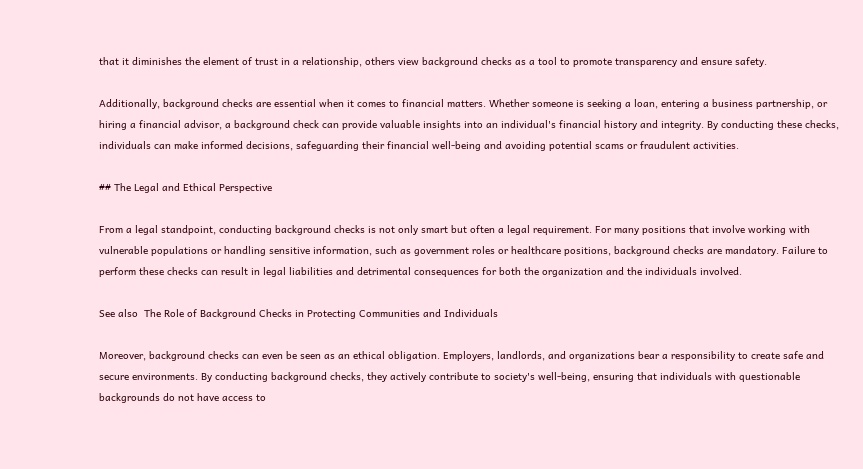that it diminishes the element of trust in a relationship, others view background checks as a tool to promote transparency and ensure safety.

Additionally, background checks are essential when it comes to financial matters. Whether someone is seeking a loan, entering a business partnership, or hiring a financial advisor, a background check can provide valuable insights into an individual's financial history and integrity. By conducting these checks, individuals can make informed decisions, safeguarding their financial well-being and avoiding potential scams or fraudulent activities.

## The Legal and Ethical Perspective

From a legal standpoint, conducting background checks is not only smart but often a legal requirement. For many positions that involve working with vulnerable populations or handling sensitive information, such as government roles or healthcare positions, background checks are mandatory. Failure to perform these checks can result in legal liabilities and detrimental consequences for both the organization and the individuals involved.

See also  The Role of Background Checks in Protecting Communities and Individuals

Moreover, background checks can even be seen as an ethical obligation. Employers, landlords, and organizations bear a responsibility to create safe and secure environments. By conducting background checks, they actively contribute to society's well-being, ensuring that individuals with questionable backgrounds do not have access to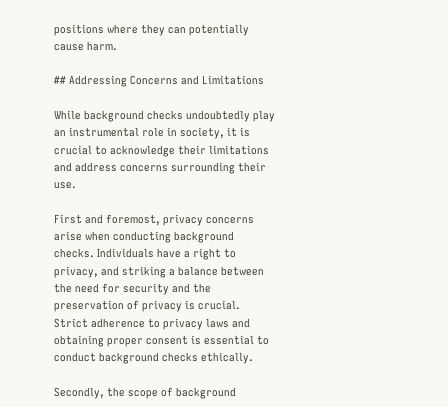positions where they can potentially cause harm.

## Addressing Concerns and Limitations

While background checks undoubtedly play an instrumental role in society, it is crucial to acknowledge their limitations and address concerns surrounding their use.

First and foremost, privacy concerns arise when conducting background checks. Individuals have a right to privacy, and striking a balance between the need for security and the preservation of privacy is crucial. Strict adherence to privacy laws and obtaining proper consent is essential to conduct background checks ethically.

Secondly, the scope of background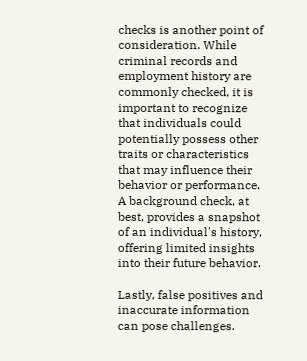checks is another point of consideration. While criminal records and employment history are commonly checked, it is important to recognize that individuals could potentially possess other traits or characteristics that may influence their behavior or performance. A background check, at best, provides a snapshot of an individual's history, offering limited insights into their future behavior.

Lastly, false positives and inaccurate information can pose challenges.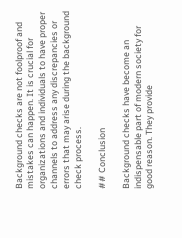Background checks are not foolproof and mistakes can happen. It is crucial for organizations and individuals to have proper channels to address any discrepancies or errors that may arise during the background check process.

## Conclusion

Background checks have become an indispensable part of modern society for good reason. They provide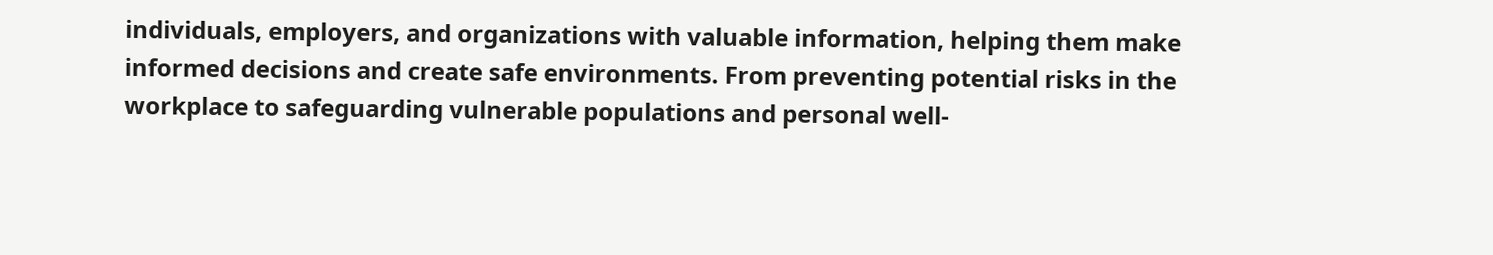individuals, employers, and organizations with valuable information, helping them make informed decisions and create safe environments. From preventing potential risks in the workplace to safeguarding vulnerable populations and personal well-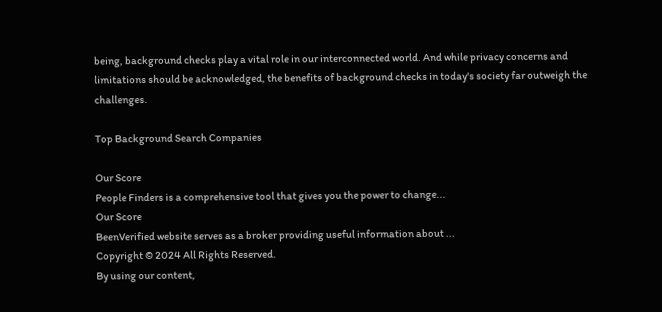being, background checks play a vital role in our interconnected world. And while privacy concerns and limitations should be acknowledged, the benefits of background checks in today's society far outweigh the challenges.

Top Background Search Companies

Our Score
People Finders is a comprehensive tool that gives you the power to change...
Our Score
BeenVerified website serves as a broker providing useful information about ...
Copyright © 2024 All Rights Reserved.
By using our content,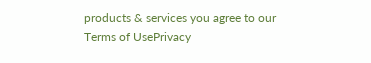products & services you agree to our
Terms of UsePrivacy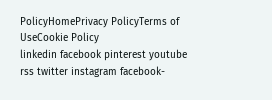PolicyHomePrivacy PolicyTerms of UseCookie Policy
linkedin facebook pinterest youtube rss twitter instagram facebook-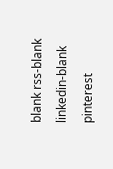blank rss-blank linkedin-blank pinterest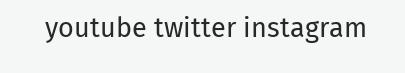youtube twitter instagram